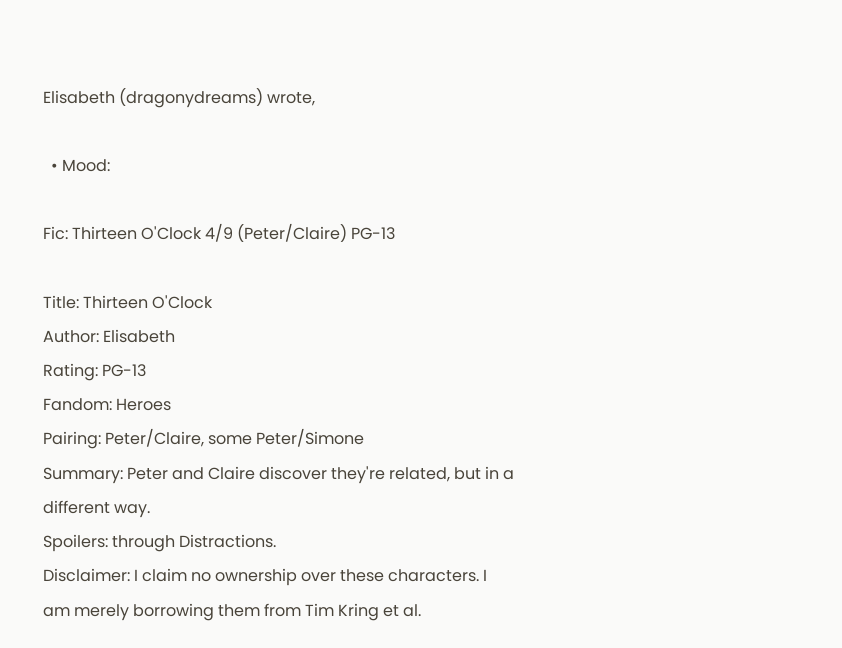Elisabeth (dragonydreams) wrote,

  • Mood:

Fic: Thirteen O'Clock 4/9 (Peter/Claire) PG-13

Title: Thirteen O'Clock
Author: Elisabeth
Rating: PG-13
Fandom: Heroes
Pairing: Peter/Claire, some Peter/Simone
Summary: Peter and Claire discover they're related, but in a different way.
Spoilers: through Distractions.
Disclaimer: I claim no ownership over these characters. I am merely borrowing them from Tim Kring et al.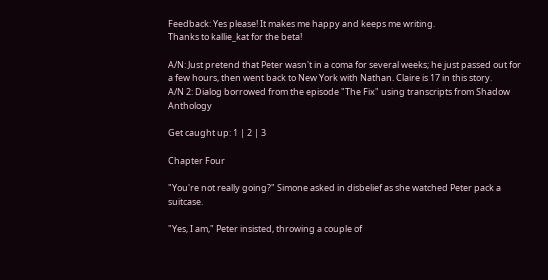Feedback: Yes please! It makes me happy and keeps me writing.
Thanks to kallie_kat for the beta!

A/N: Just pretend that Peter wasn't in a coma for several weeks; he just passed out for a few hours, then went back to New York with Nathan. Claire is 17 in this story.
A/N 2: Dialog borrowed from the episode "The Fix" using transcripts from Shadow Anthology

Get caught up: 1 | 2 | 3

Chapter Four

"You're not really going?" Simone asked in disbelief as she watched Peter pack a suitcase.

"Yes, I am," Peter insisted, throwing a couple of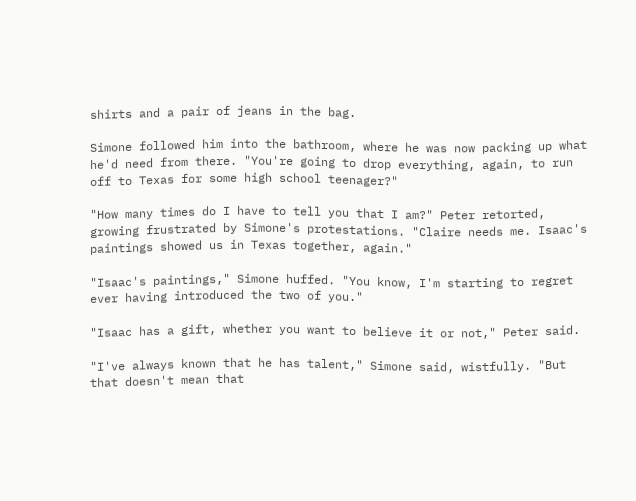shirts and a pair of jeans in the bag.

Simone followed him into the bathroom, where he was now packing up what he'd need from there. "You're going to drop everything, again, to run off to Texas for some high school teenager?"

"How many times do I have to tell you that I am?" Peter retorted, growing frustrated by Simone's protestations. "Claire needs me. Isaac's paintings showed us in Texas together, again."

"Isaac's paintings," Simone huffed. "You know, I'm starting to regret ever having introduced the two of you."

"Isaac has a gift, whether you want to believe it or not," Peter said.

"I've always known that he has talent," Simone said, wistfully. "But that doesn't mean that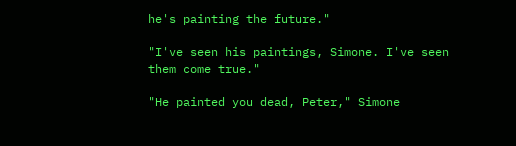he's painting the future."

"I've seen his paintings, Simone. I've seen them come true."

"He painted you dead, Peter," Simone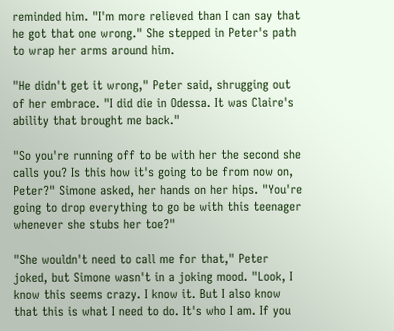reminded him. "I'm more relieved than I can say that he got that one wrong." She stepped in Peter's path to wrap her arms around him.

"He didn't get it wrong," Peter said, shrugging out of her embrace. "I did die in Odessa. It was Claire's ability that brought me back."

"So you're running off to be with her the second she calls you? Is this how it's going to be from now on, Peter?" Simone asked, her hands on her hips. "You're going to drop everything to go be with this teenager whenever she stubs her toe?"

"She wouldn't need to call me for that," Peter joked, but Simone wasn't in a joking mood. "Look, I know this seems crazy. I know it. But I also know that this is what I need to do. It's who I am. If you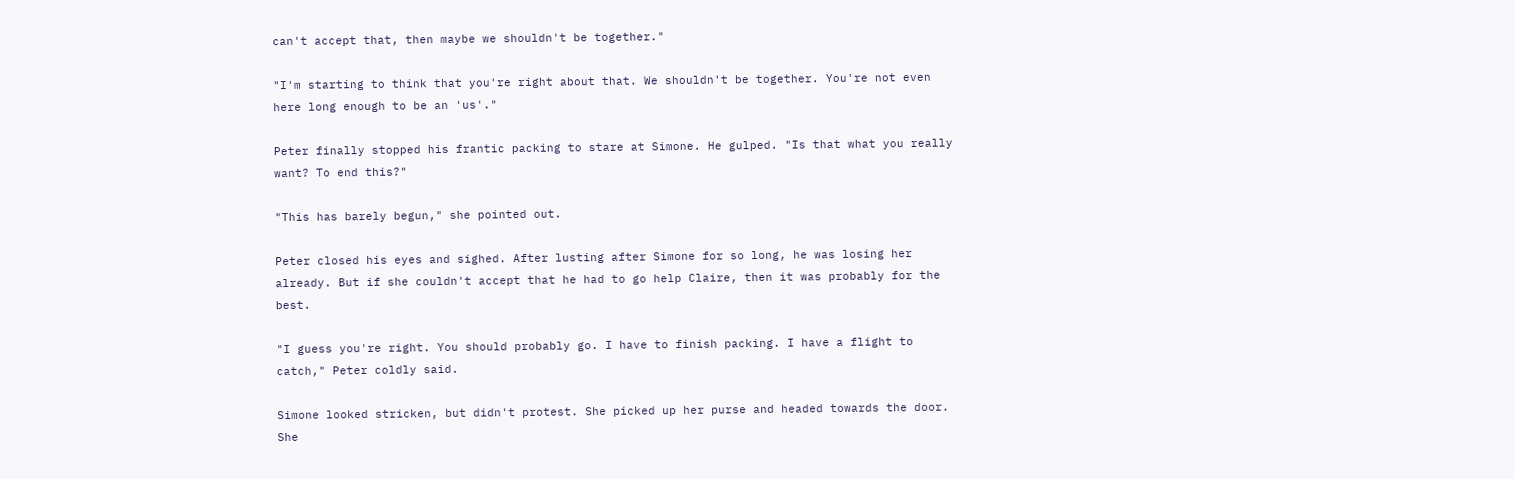can't accept that, then maybe we shouldn't be together."

"I'm starting to think that you're right about that. We shouldn't be together. You're not even here long enough to be an 'us'."

Peter finally stopped his frantic packing to stare at Simone. He gulped. "Is that what you really want? To end this?"

"This has barely begun," she pointed out.

Peter closed his eyes and sighed. After lusting after Simone for so long, he was losing her already. But if she couldn't accept that he had to go help Claire, then it was probably for the best.

"I guess you're right. You should probably go. I have to finish packing. I have a flight to catch," Peter coldly said.

Simone looked stricken, but didn't protest. She picked up her purse and headed towards the door. She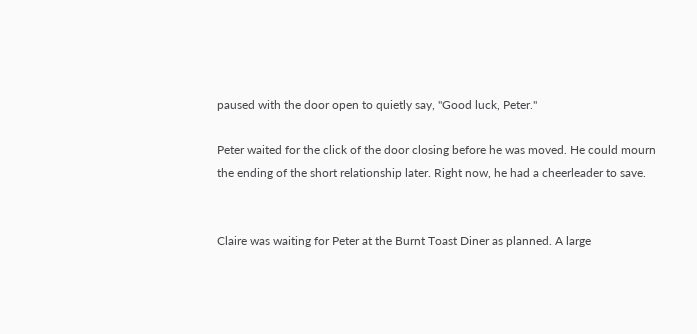paused with the door open to quietly say, "Good luck, Peter."

Peter waited for the click of the door closing before he was moved. He could mourn the ending of the short relationship later. Right now, he had a cheerleader to save.


Claire was waiting for Peter at the Burnt Toast Diner as planned. A large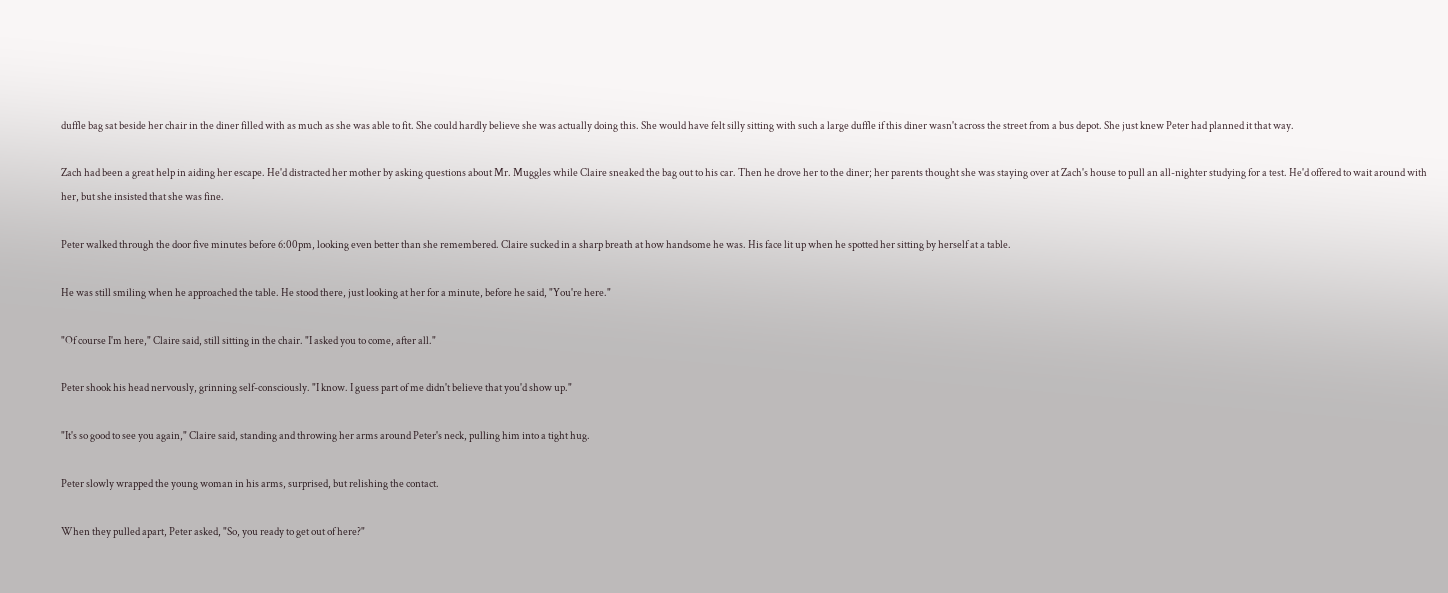duffle bag sat beside her chair in the diner filled with as much as she was able to fit. She could hardly believe she was actually doing this. She would have felt silly sitting with such a large duffle if this diner wasn't across the street from a bus depot. She just knew Peter had planned it that way.

Zach had been a great help in aiding her escape. He'd distracted her mother by asking questions about Mr. Muggles while Claire sneaked the bag out to his car. Then he drove her to the diner; her parents thought she was staying over at Zach's house to pull an all-nighter studying for a test. He'd offered to wait around with her, but she insisted that she was fine.

Peter walked through the door five minutes before 6:00pm, looking even better than she remembered. Claire sucked in a sharp breath at how handsome he was. His face lit up when he spotted her sitting by herself at a table.

He was still smiling when he approached the table. He stood there, just looking at her for a minute, before he said, "You're here."

"Of course I'm here," Claire said, still sitting in the chair. "I asked you to come, after all."

Peter shook his head nervously, grinning self-consciously. "I know. I guess part of me didn't believe that you'd show up."

"It's so good to see you again," Claire said, standing and throwing her arms around Peter's neck, pulling him into a tight hug.

Peter slowly wrapped the young woman in his arms, surprised, but relishing the contact.

When they pulled apart, Peter asked, "So, you ready to get out of here?"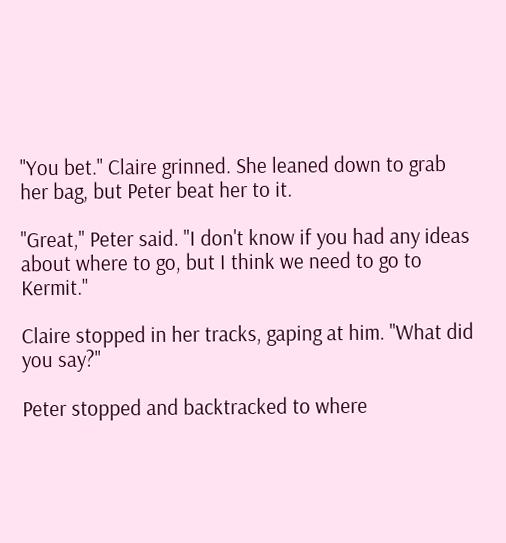"You bet." Claire grinned. She leaned down to grab her bag, but Peter beat her to it.

"Great," Peter said. "I don't know if you had any ideas about where to go, but I think we need to go to Kermit."

Claire stopped in her tracks, gaping at him. "What did you say?"

Peter stopped and backtracked to where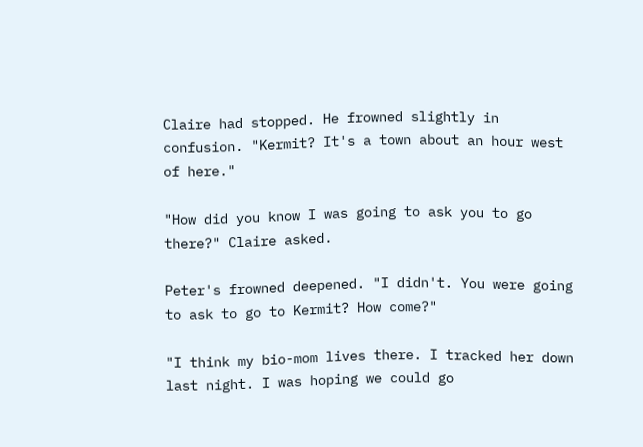Claire had stopped. He frowned slightly in confusion. "Kermit? It's a town about an hour west of here."

"How did you know I was going to ask you to go there?" Claire asked.

Peter's frowned deepened. "I didn't. You were going to ask to go to Kermit? How come?"

"I think my bio-mom lives there. I tracked her down last night. I was hoping we could go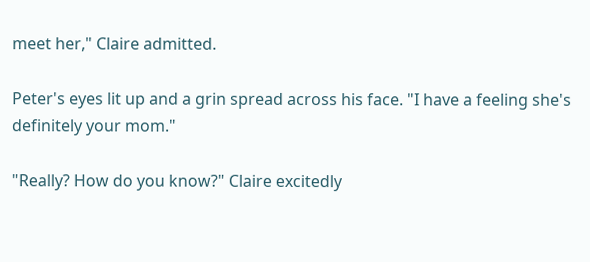meet her," Claire admitted.

Peter's eyes lit up and a grin spread across his face. "I have a feeling she's definitely your mom."

"Really? How do you know?" Claire excitedly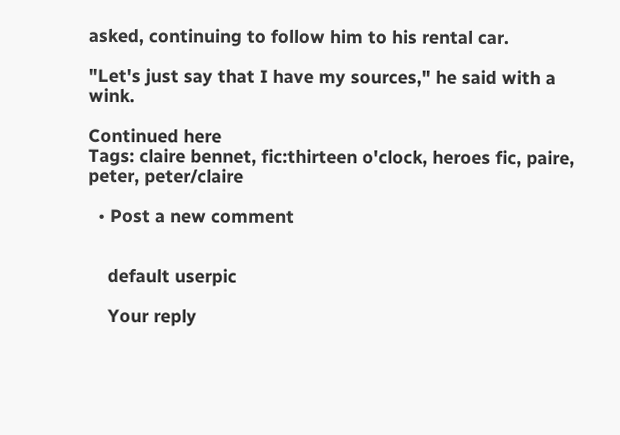asked, continuing to follow him to his rental car.

"Let's just say that I have my sources," he said with a wink.

Continued here
Tags: claire bennet, fic:thirteen o'clock, heroes fic, paire, peter, peter/claire

  • Post a new comment


    default userpic

    Your reply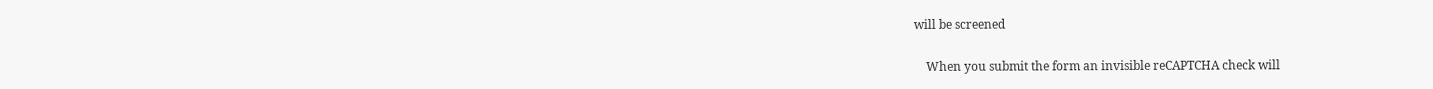will be screened

    When you submit the form an invisible reCAPTCHA check will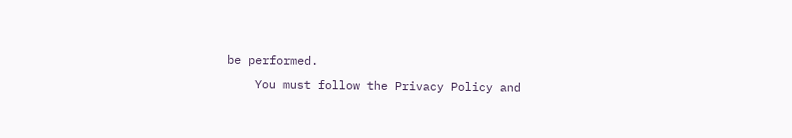be performed.
    You must follow the Privacy Policy and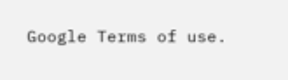Google Terms of use.